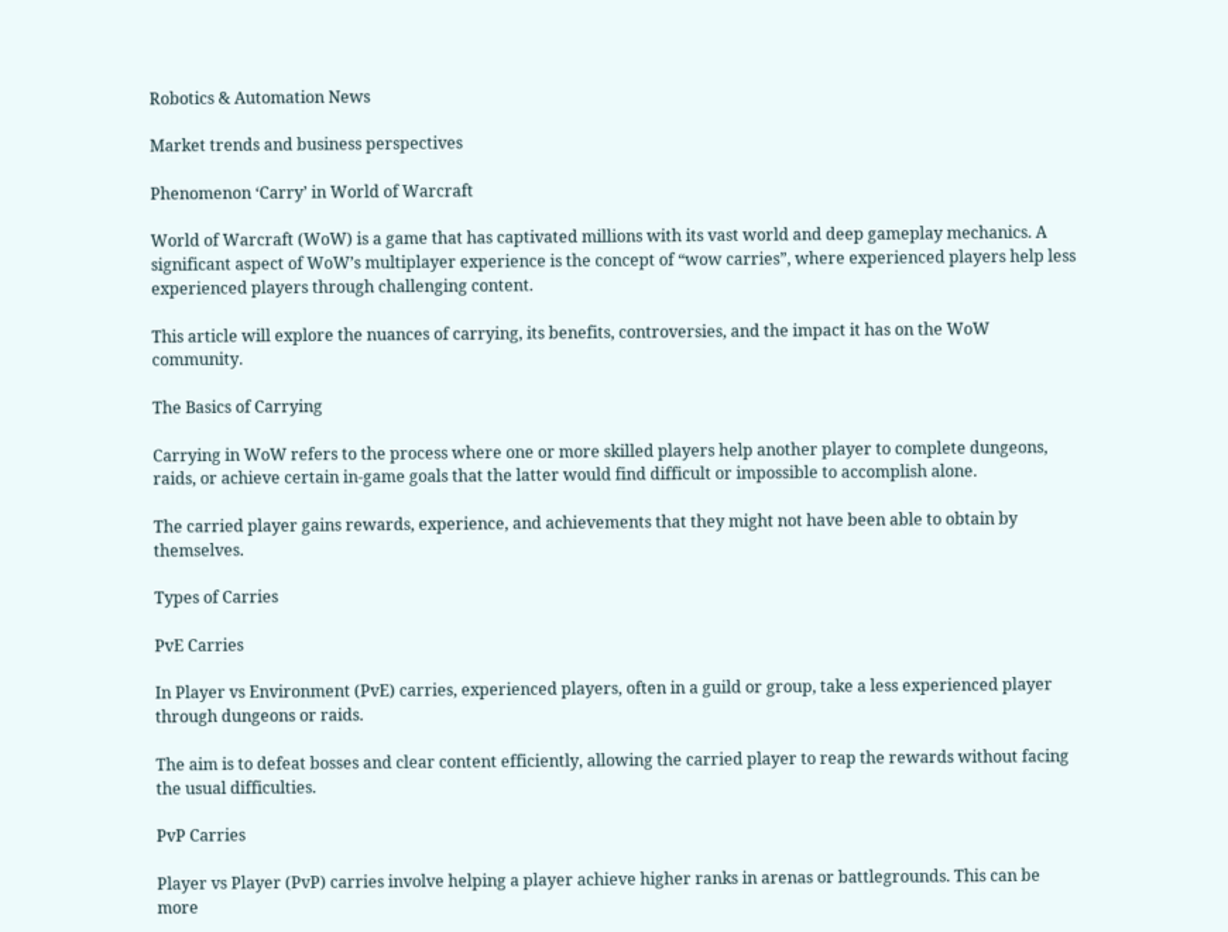Robotics & Automation News

Market trends and business perspectives

Phenomenon ‘Carry’ in World of Warcraft

World of Warcraft (WoW) is a game that has captivated millions with its vast world and deep gameplay mechanics. A significant aspect of WoW’s multiplayer experience is the concept of “wow carries”, where experienced players help less experienced players through challenging content.

This article will explore the nuances of carrying, its benefits, controversies, and the impact it has on the WoW community.

The Basics of Carrying

Carrying in WoW refers to the process where one or more skilled players help another player to complete dungeons, raids, or achieve certain in-game goals that the latter would find difficult or impossible to accomplish alone.

The carried player gains rewards, experience, and achievements that they might not have been able to obtain by themselves.

Types of Carries

PvE Carries

In Player vs Environment (PvE) carries, experienced players, often in a guild or group, take a less experienced player through dungeons or raids.

The aim is to defeat bosses and clear content efficiently, allowing the carried player to reap the rewards without facing the usual difficulties.

PvP Carries

Player vs Player (PvP) carries involve helping a player achieve higher ranks in arenas or battlegrounds. This can be more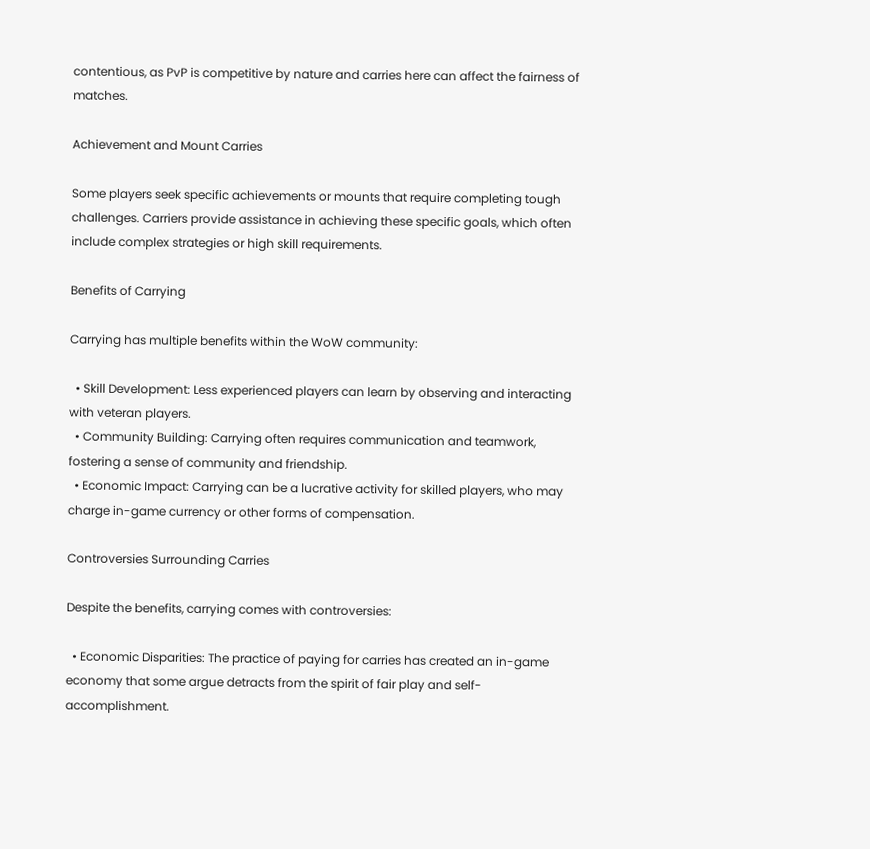contentious, as PvP is competitive by nature and carries here can affect the fairness of matches.

Achievement and Mount Carries

Some players seek specific achievements or mounts that require completing tough challenges. Carriers provide assistance in achieving these specific goals, which often include complex strategies or high skill requirements.

Benefits of Carrying

Carrying has multiple benefits within the WoW community:

  • Skill Development: Less experienced players can learn by observing and interacting with veteran players.
  • Community Building: Carrying often requires communication and teamwork, fostering a sense of community and friendship.
  • Economic Impact: Carrying can be a lucrative activity for skilled players, who may charge in-game currency or other forms of compensation.

Controversies Surrounding Carries

Despite the benefits, carrying comes with controversies:

  • Economic Disparities: The practice of paying for carries has created an in-game economy that some argue detracts from the spirit of fair play and self-accomplishment.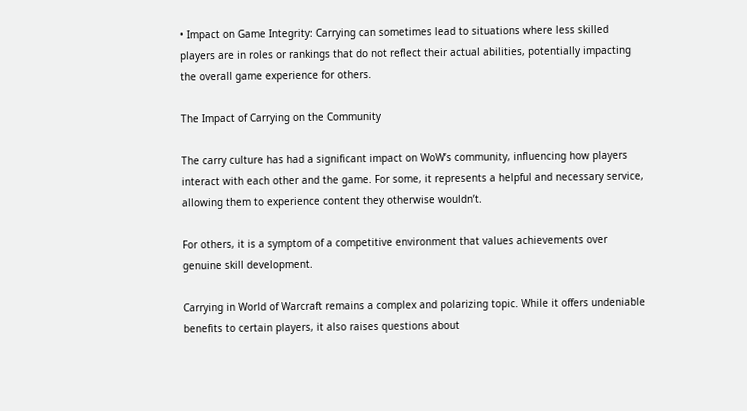• Impact on Game Integrity: Carrying can sometimes lead to situations where less skilled players are in roles or rankings that do not reflect their actual abilities, potentially impacting the overall game experience for others.

The Impact of Carrying on the Community

The carry culture has had a significant impact on WoW’s community, influencing how players interact with each other and the game. For some, it represents a helpful and necessary service, allowing them to experience content they otherwise wouldn’t.

For others, it is a symptom of a competitive environment that values achievements over genuine skill development.

Carrying in World of Warcraft remains a complex and polarizing topic. While it offers undeniable benefits to certain players, it also raises questions about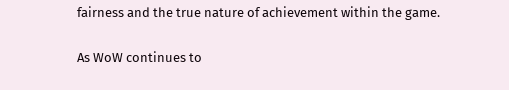fairness and the true nature of achievement within the game.

As WoW continues to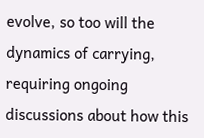evolve, so too will the dynamics of carrying, requiring ongoing discussions about how this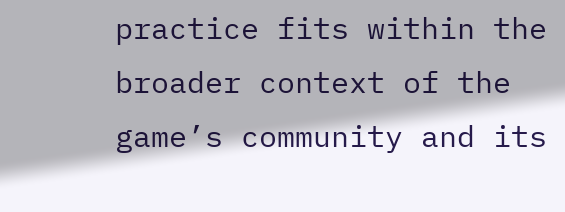practice fits within the broader context of the game’s community and its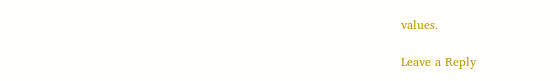values.

Leave a Reply